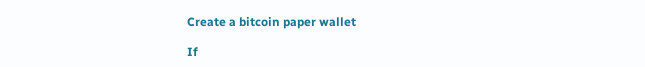Create a bitcoin paper wallet

If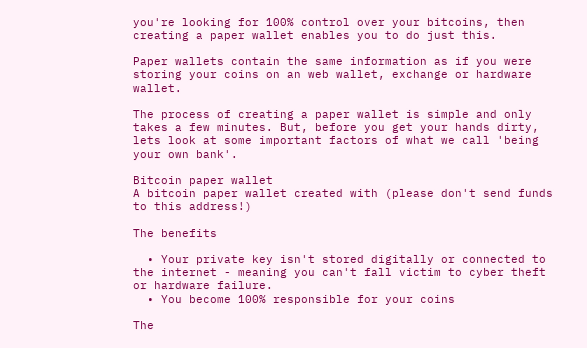you're looking for 100% control over your bitcoins, then creating a paper wallet enables you to do just this.

Paper wallets contain the same information as if you were storing your coins on an web wallet, exchange or hardware wallet.

The process of creating a paper wallet is simple and only takes a few minutes. But, before you get your hands dirty, lets look at some important factors of what we call 'being your own bank'.

Bitcoin paper wallet
A bitcoin paper wallet created with (please don't send funds to this address!)

The benefits

  • Your private key isn't stored digitally or connected to the internet - meaning you can't fall victim to cyber theft or hardware failure.
  • You become 100% responsible for your coins

The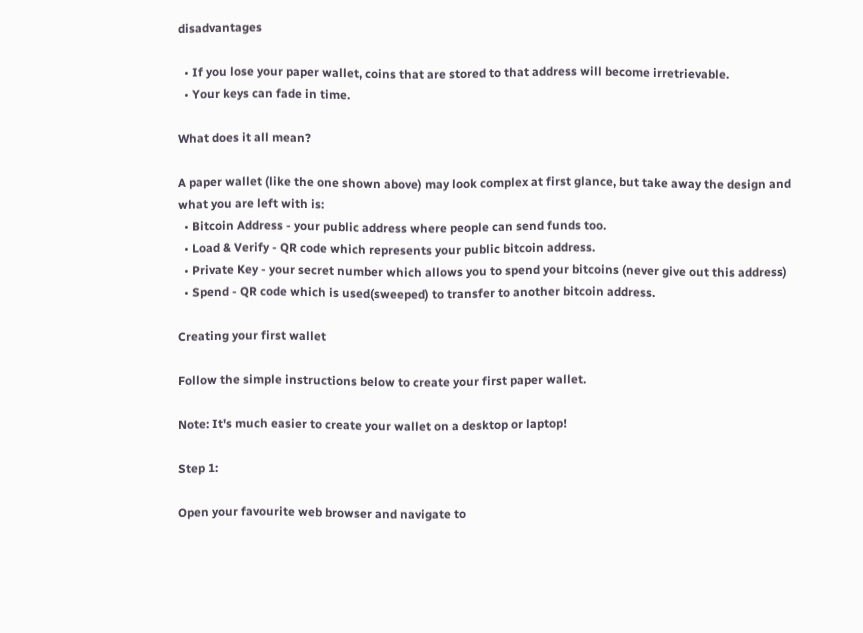disadvantages

  • If you lose your paper wallet, coins that are stored to that address will become irretrievable.
  • Your keys can fade in time.

What does it all mean?

A paper wallet (like the one shown above) may look complex at first glance, but take away the design and what you are left with is:
  • Bitcoin Address - your public address where people can send funds too.
  • Load & Verify - QR code which represents your public bitcoin address.
  • Private Key - your secret number which allows you to spend your bitcoins (never give out this address)
  • Spend - QR code which is used(sweeped) to transfer to another bitcoin address.

Creating your first wallet

Follow the simple instructions below to create your first paper wallet.

Note: It's much easier to create your wallet on a desktop or laptop!

Step 1:

Open your favourite web browser and navigate to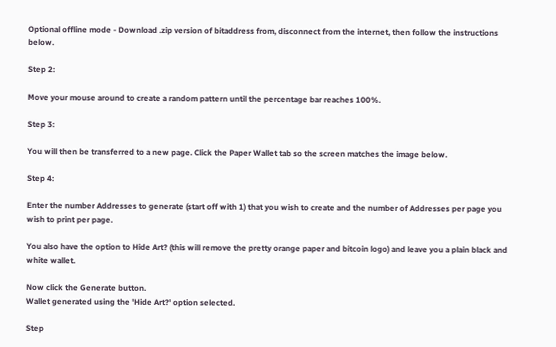Optional offline mode - Download .zip version of bitaddress from, disconnect from the internet, then follow the instructions below.

Step 2:

Move your mouse around to create a random pattern until the percentage bar reaches 100%.

Step 3:

You will then be transferred to a new page. Click the Paper Wallet tab so the screen matches the image below.

Step 4:

Enter the number Addresses to generate (start off with 1) that you wish to create and the number of Addresses per page you wish to print per page.

You also have the option to Hide Art? (this will remove the pretty orange paper and bitcoin logo) and leave you a plain black and white wallet.

Now click the Generate button.
Wallet generated using the 'Hide Art?' option selected.

Step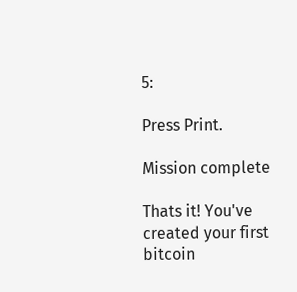5:

Press Print.

Mission complete

Thats it! You've created your first bitcoin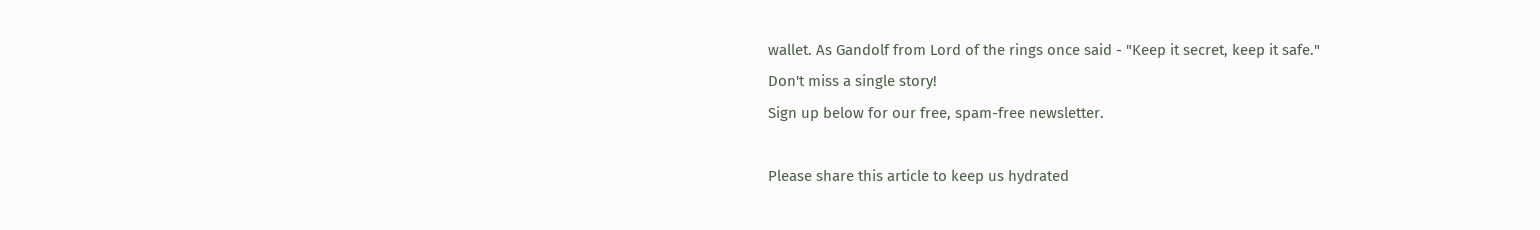wallet. As Gandolf from Lord of the rings once said - "Keep it secret, keep it safe."
Don't miss a single story!
Sign up below for our free, spam-free newsletter.

Please share this article to keep us hydrated